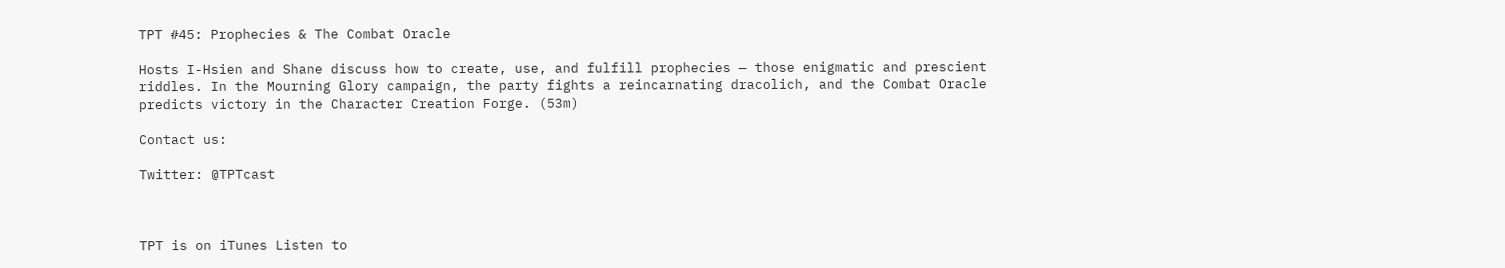TPT #45: Prophecies & The Combat Oracle

Hosts I-Hsien and Shane discuss how to create, use, and fulfill prophecies — those enigmatic and prescient riddles. In the Mourning Glory campaign, the party fights a reincarnating dracolich, and the Combat Oracle predicts victory in the Character Creation Forge. (53m)

Contact us:

Twitter: @TPTcast



TPT is on iTunes Listen to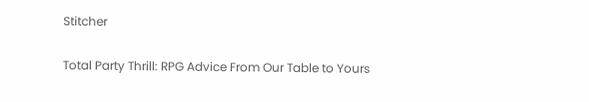Stitcher

Total Party Thrill: RPG Advice From Our Table to Yours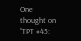One thought on “TPT #45: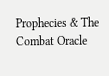Prophecies & The Combat Oracle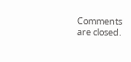Comments are closed.